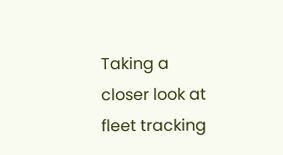Taking a closer look at fleet tracking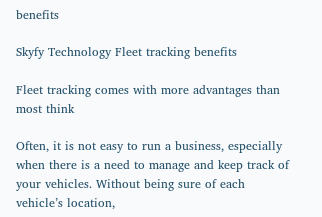benefits

Skyfy Technology Fleet tracking benefits

Fleet tracking comes with more advantages than most think

Often, it is not easy to run a business, especially when there is a need to manage and keep track of your vehicles. Without being sure of each vehicle’s location,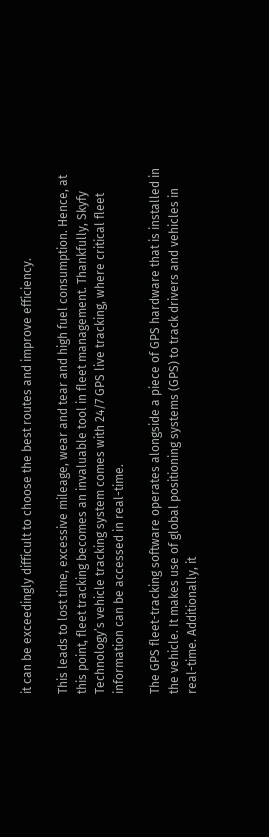it can be exceedingly difficult to choose the best routes and improve efficiency.

This leads to lost time, excessive mileage, wear and tear and high fuel consumption. Hence, at this point, fleet tracking becomes an invaluable tool in fleet management. Thankfully, Skyfy Technology’s vehicle tracking system comes with 24/7 GPS live tracking, where critical fleet information can be accessed in real-time.

The GPS fleet-tracking software operates alongside a piece of GPS hardware that is installed in the vehicle. It makes use of global positioning systems (GPS) to track drivers and vehicles in real-time. Additionally, it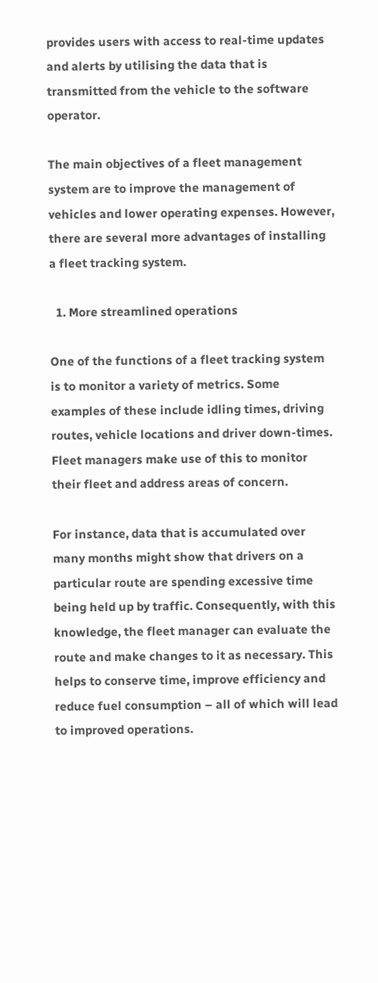provides users with access to real-time updates and alerts by utilising the data that is transmitted from the vehicle to the software operator.

The main objectives of a fleet management system are to improve the management of vehicles and lower operating expenses. However, there are several more advantages of installing a fleet tracking system.

  1. More streamlined operations

One of the functions of a fleet tracking system is to monitor a variety of metrics. Some examples of these include idling times, driving routes, vehicle locations and driver down-times. Fleet managers make use of this to monitor their fleet and address areas of concern.

For instance, data that is accumulated over many months might show that drivers on a particular route are spending excessive time being held up by traffic. Consequently, with this knowledge, the fleet manager can evaluate the route and make changes to it as necessary. This helps to conserve time, improve efficiency and reduce fuel consumption – all of which will lead to improved operations.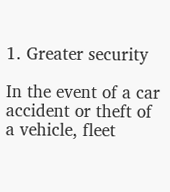1. Greater security

In the event of a car accident or theft of a vehicle, fleet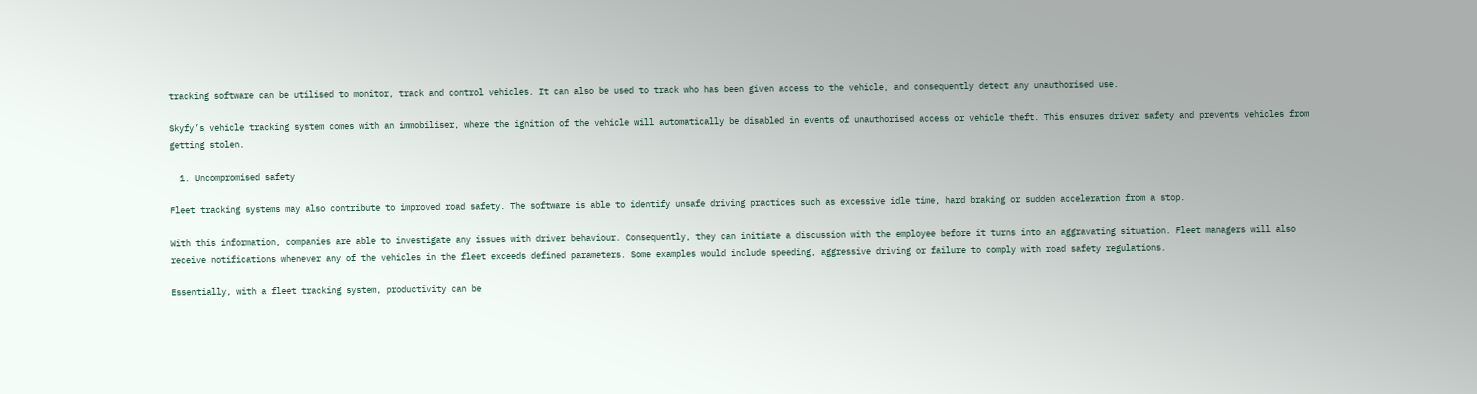tracking software can be utilised to monitor, track and control vehicles. It can also be used to track who has been given access to the vehicle, and consequently detect any unauthorised use.

Skyfy’s vehicle tracking system comes with an immobiliser, where the ignition of the vehicle will automatically be disabled in events of unauthorised access or vehicle theft. This ensures driver safety and prevents vehicles from getting stolen.

  1. Uncompromised safety

Fleet tracking systems may also contribute to improved road safety. The software is able to identify unsafe driving practices such as excessive idle time, hard braking or sudden acceleration from a stop.

With this information, companies are able to investigate any issues with driver behaviour. Consequently, they can initiate a discussion with the employee before it turns into an aggravating situation. Fleet managers will also receive notifications whenever any of the vehicles in the fleet exceeds defined parameters. Some examples would include speeding, aggressive driving or failure to comply with road safety regulations.

Essentially, with a fleet tracking system, productivity can be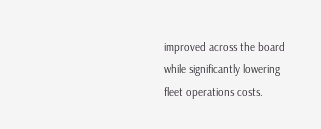improved across the board while significantly lowering fleet operations costs.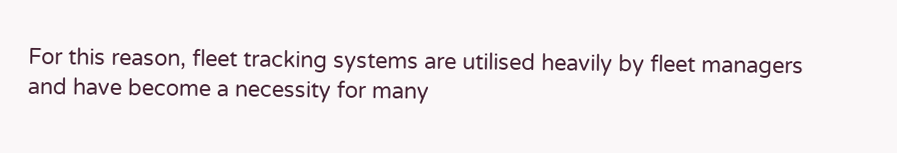For this reason, fleet tracking systems are utilised heavily by fleet managers and have become a necessity for many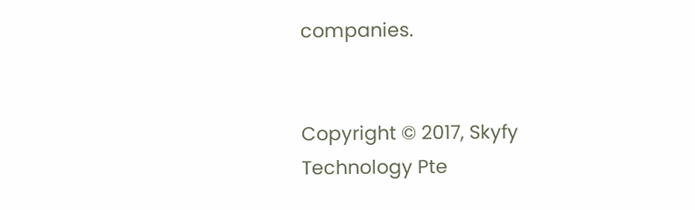companies.


Copyright © 2017, Skyfy Technology Pte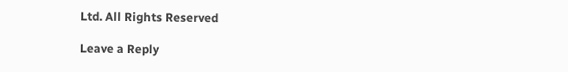Ltd. All Rights Reserved

Leave a Reply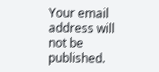Your email address will not be published.